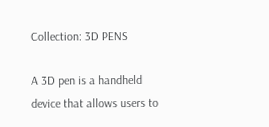Collection: 3D PENS

A 3D pen is a handheld device that allows users to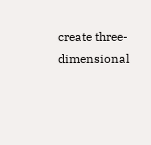create three-dimensional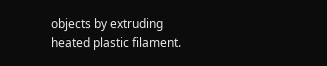objects by extruding heated plastic filament.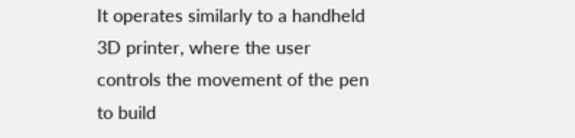It operates similarly to a handheld 3D printer, where the user controls the movement of the pen to build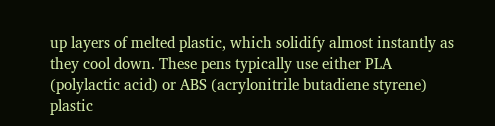up layers of melted plastic, which solidify almost instantly as they cool down. These pens typically use either PLA (polylactic acid) or ABS (acrylonitrile butadiene styrene) plastic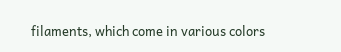filaments, which come in various colors